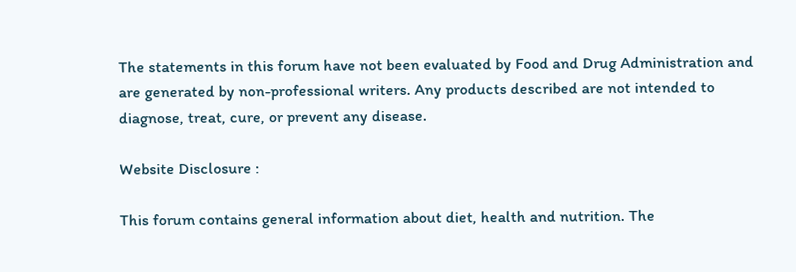The statements in this forum have not been evaluated by Food and Drug Administration and are generated by non-professional writers. Any products described are not intended to diagnose, treat, cure, or prevent any disease.

Website Disclosure :

This forum contains general information about diet, health and nutrition. The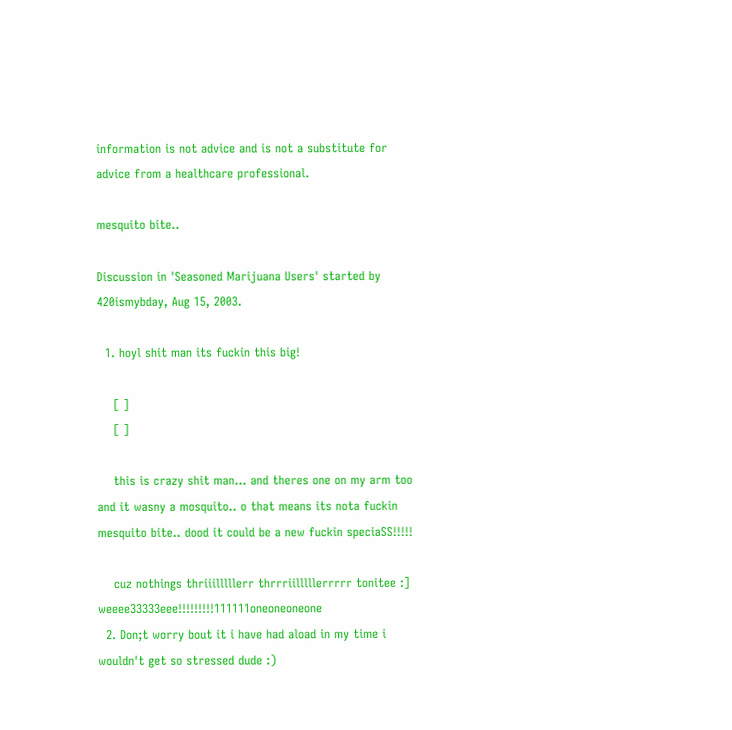information is not advice and is not a substitute for advice from a healthcare professional.

mesquito bite..

Discussion in 'Seasoned Marijuana Users' started by 420ismybday, Aug 15, 2003.

  1. hoyl shit man its fuckin this big!

    [ ]
    [ ]

    this is crazy shit man... and theres one on my arm too and it wasny a mosquito.. o that means its nota fuckin mesquito bite.. dood it could be a new fuckin speciaSS!!!!!

    cuz nothings thriiilllllerr thrrriilllllerrrrr tonitee :] weeee33333eee!!!!!!!!!111111oneoneoneone
  2. Don;t worry bout it i have had aload in my time i wouldn't get so stressed dude :)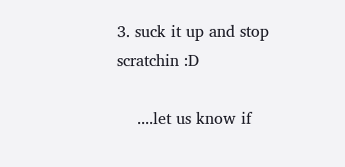3. suck it up and stop scratchin :D

    ....let us know if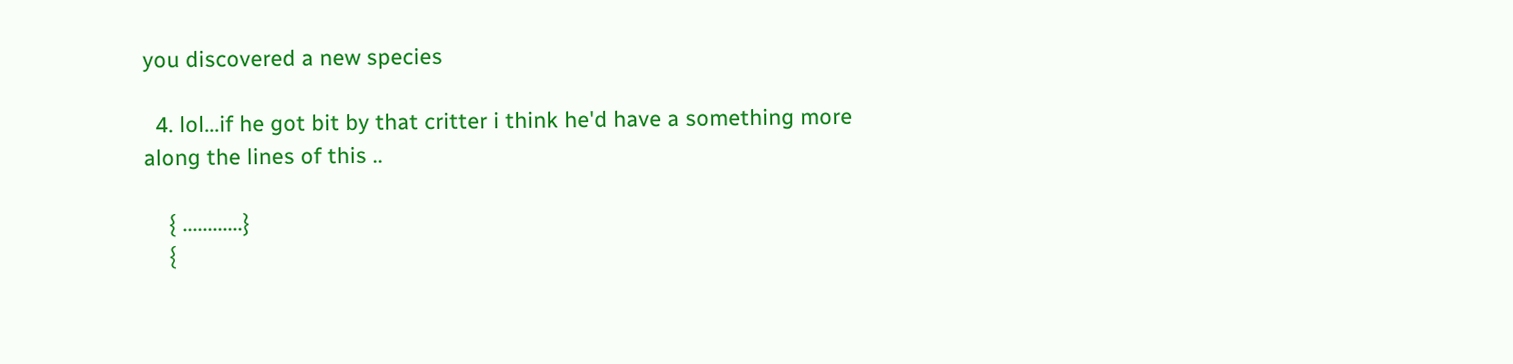you discovered a new species

  4. lol...if he got bit by that critter i think he'd have a something more along the lines of this ..

    { ............}
    {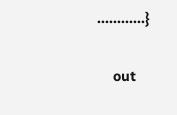............}

    out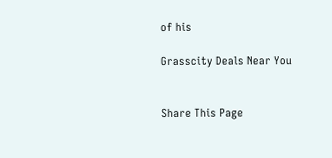of his

Grasscity Deals Near You


Share This Page